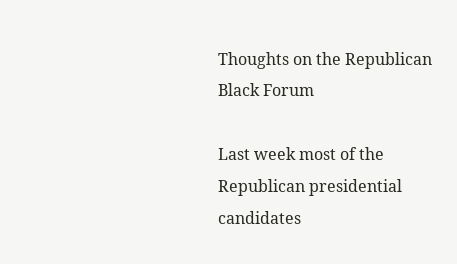Thoughts on the Republican Black Forum

Last week most of the Republican presidential candidates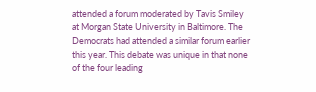attended a forum moderated by Tavis Smiley at Morgan State University in Baltimore. The Democrats had attended a similar forum earlier this year. This debate was unique in that none of the four leading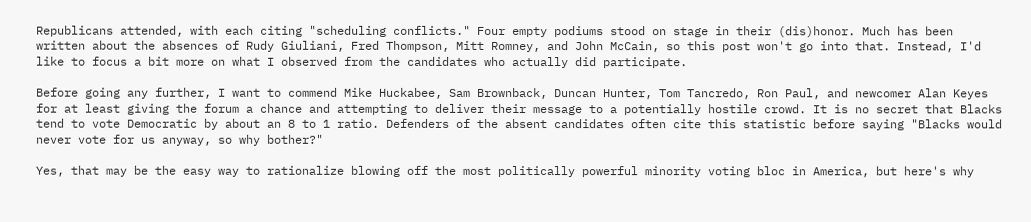Republicans attended, with each citing "scheduling conflicts." Four empty podiums stood on stage in their (dis)honor. Much has been written about the absences of Rudy Giuliani, Fred Thompson, Mitt Romney, and John McCain, so this post won't go into that. Instead, I'd like to focus a bit more on what I observed from the candidates who actually did participate.

Before going any further, I want to commend Mike Huckabee, Sam Brownback, Duncan Hunter, Tom Tancredo, Ron Paul, and newcomer Alan Keyes for at least giving the forum a chance and attempting to deliver their message to a potentially hostile crowd. It is no secret that Blacks tend to vote Democratic by about an 8 to 1 ratio. Defenders of the absent candidates often cite this statistic before saying "Blacks would never vote for us anyway, so why bother?"

Yes, that may be the easy way to rationalize blowing off the most politically powerful minority voting bloc in America, but here's why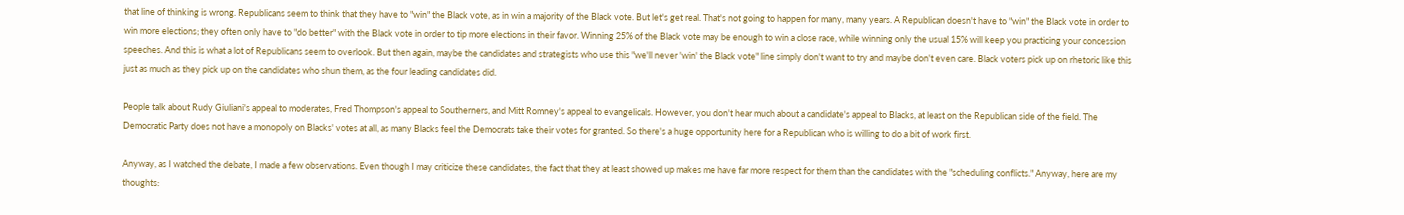that line of thinking is wrong. Republicans seem to think that they have to "win" the Black vote, as in win a majority of the Black vote. But let's get real. That's not going to happen for many, many years. A Republican doesn't have to "win" the Black vote in order to win more elections; they often only have to "do better" with the Black vote in order to tip more elections in their favor. Winning 25% of the Black vote may be enough to win a close race, while winning only the usual 15% will keep you practicing your concession speeches. And this is what a lot of Republicans seem to overlook. But then again, maybe the candidates and strategists who use this "we'll never 'win' the Black vote" line simply don't want to try and maybe don't even care. Black voters pick up on rhetoric like this just as much as they pick up on the candidates who shun them, as the four leading candidates did.

People talk about Rudy Giuliani's appeal to moderates, Fred Thompson's appeal to Southerners, and Mitt Romney's appeal to evangelicals. However, you don't hear much about a candidate's appeal to Blacks, at least on the Republican side of the field. The Democratic Party does not have a monopoly on Blacks' votes at all, as many Blacks feel the Democrats take their votes for granted. So there's a huge opportunity here for a Republican who is willing to do a bit of work first.

Anyway, as I watched the debate, I made a few observations. Even though I may criticize these candidates, the fact that they at least showed up makes me have far more respect for them than the candidates with the "scheduling conflicts." Anyway, here are my thoughts: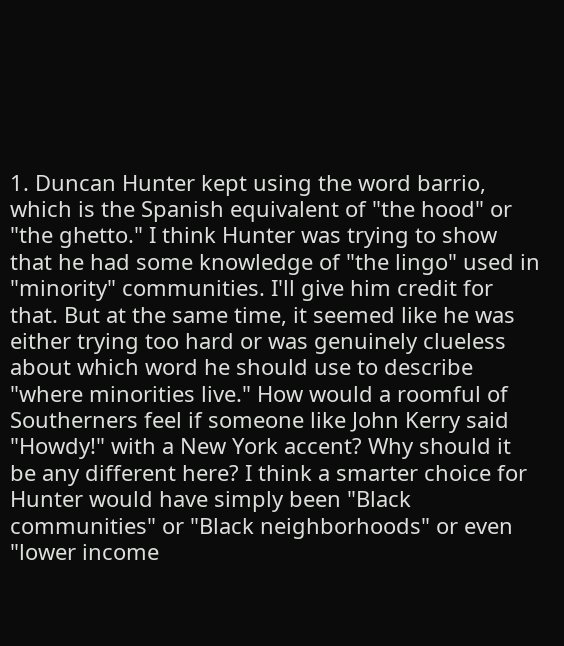1. Duncan Hunter kept using the word barrio, which is the Spanish equivalent of "the hood" or "the ghetto." I think Hunter was trying to show that he had some knowledge of "the lingo" used in "minority" communities. I'll give him credit for that. But at the same time, it seemed like he was either trying too hard or was genuinely clueless about which word he should use to describe "where minorities live." How would a roomful of Southerners feel if someone like John Kerry said "Howdy!" with a New York accent? Why should it be any different here? I think a smarter choice for Hunter would have simply been "Black communities" or "Black neighborhoods" or even "lower income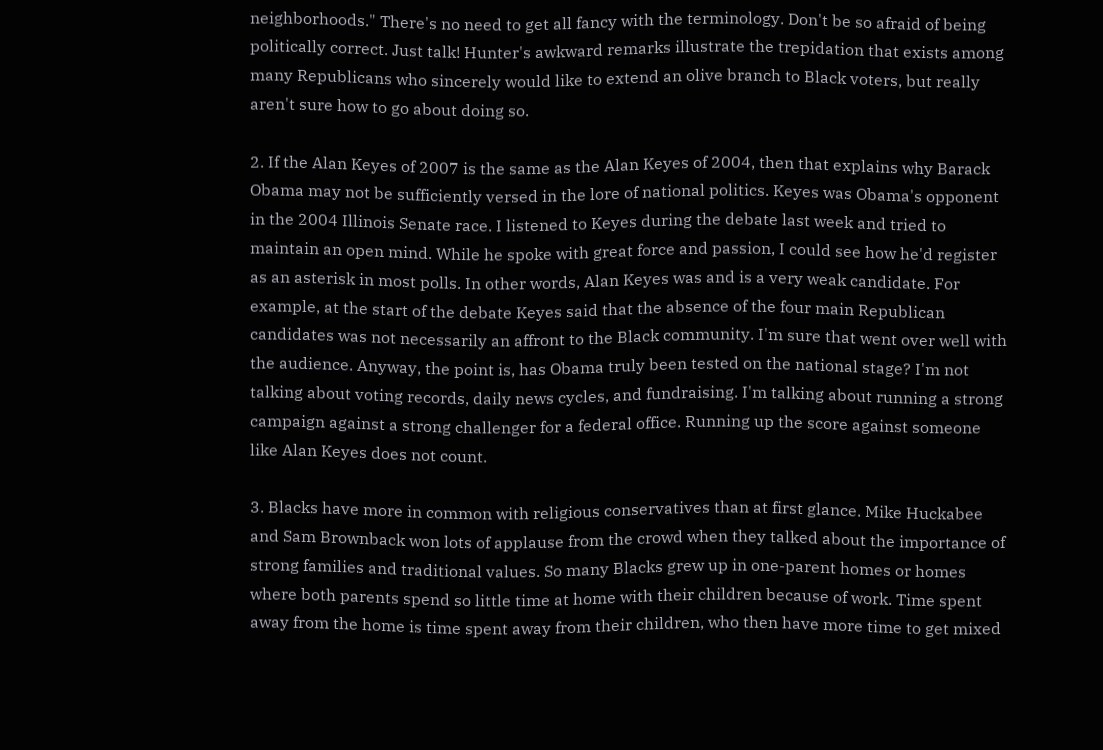neighborhoods." There's no need to get all fancy with the terminology. Don't be so afraid of being politically correct. Just talk! Hunter's awkward remarks illustrate the trepidation that exists among many Republicans who sincerely would like to extend an olive branch to Black voters, but really aren't sure how to go about doing so.

2. If the Alan Keyes of 2007 is the same as the Alan Keyes of 2004, then that explains why Barack Obama may not be sufficiently versed in the lore of national politics. Keyes was Obama's opponent in the 2004 Illinois Senate race. I listened to Keyes during the debate last week and tried to maintain an open mind. While he spoke with great force and passion, I could see how he'd register as an asterisk in most polls. In other words, Alan Keyes was and is a very weak candidate. For example, at the start of the debate Keyes said that the absence of the four main Republican candidates was not necessarily an affront to the Black community. I'm sure that went over well with the audience. Anyway, the point is, has Obama truly been tested on the national stage? I'm not talking about voting records, daily news cycles, and fundraising. I'm talking about running a strong campaign against a strong challenger for a federal office. Running up the score against someone like Alan Keyes does not count.

3. Blacks have more in common with religious conservatives than at first glance. Mike Huckabee and Sam Brownback won lots of applause from the crowd when they talked about the importance of strong families and traditional values. So many Blacks grew up in one-parent homes or homes where both parents spend so little time at home with their children because of work. Time spent away from the home is time spent away from their children, who then have more time to get mixed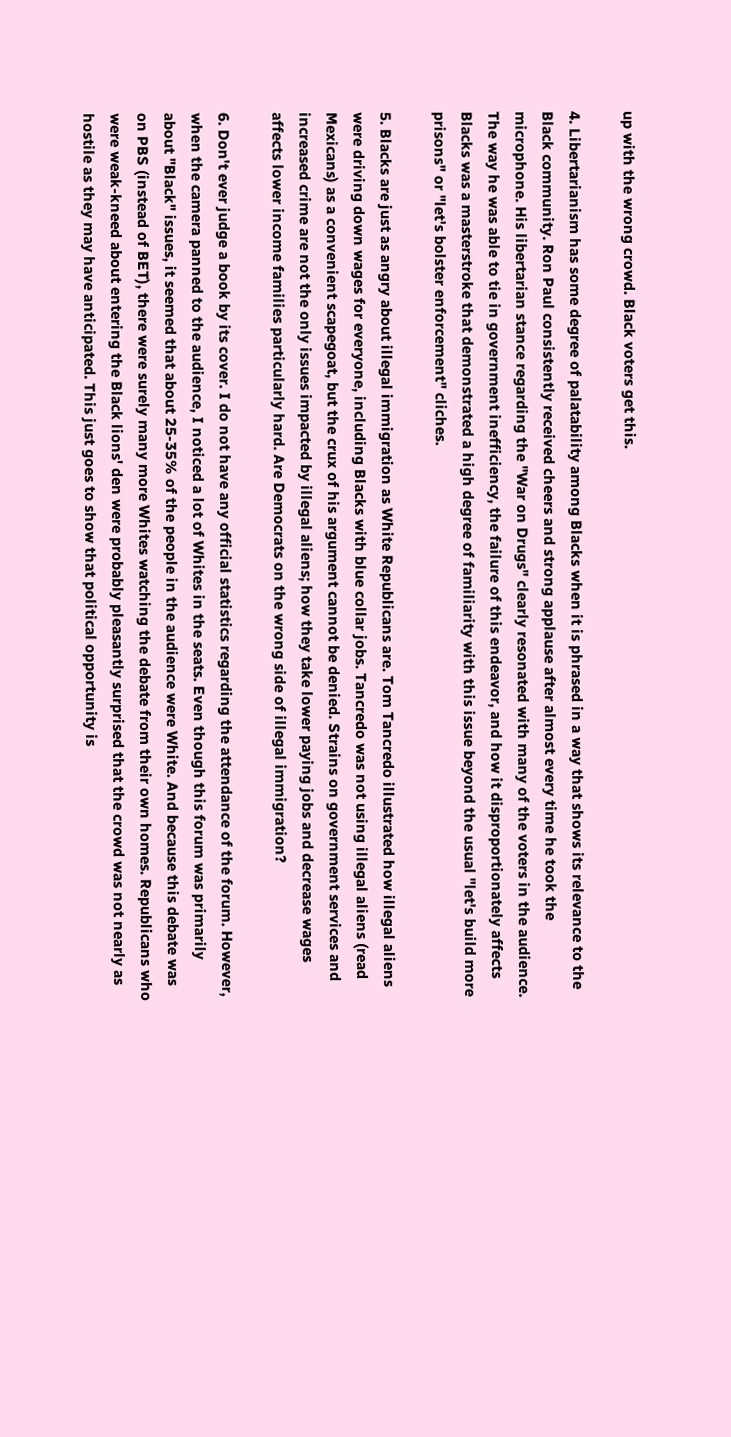up with the wrong crowd. Black voters get this.

4. Libertarianism has some degree of palatability among Blacks when it is phrased in a way that shows its relevance to the Black community. Ron Paul consistently received cheers and strong applause after almost every time he took the microphone. His libertarian stance regarding the "War on Drugs" clearly resonated with many of the voters in the audience. The way he was able to tie in government inefficiency, the failure of this endeavor, and how it disproportionately affects Blacks was a masterstroke that demonstrated a high degree of familiarity with this issue beyond the usual "let's build more prisons" or "let's bolster enforcement" cliches.

5. Blacks are just as angry about illegal immigration as White Republicans are. Tom Tancredo illustrated how illegal aliens were driving down wages for everyone, including Blacks with blue collar jobs. Tancredo was not using illegal aliens (read Mexicans) as a convenient scapegoat, but the crux of his argument cannot be denied. Strains on government services and increased crime are not the only issues impacted by illegal aliens; how they take lower paying jobs and decrease wages affects lower income families particularly hard. Are Democrats on the wrong side of illegal immigration?

6. Don't ever judge a book by its cover. I do not have any official statistics regarding the attendance of the forum. However, when the camera panned to the audience, I noticed a lot of Whites in the seats. Even though this forum was primarily about "Black" issues, it seemed that about 25-35% of the people in the audience were White. And because this debate was on PBS (instead of BET), there were surely many more Whites watching the debate from their own homes. Republicans who were weak-kneed about entering the Black lions' den were probably pleasantly surprised that the crowd was not nearly as hostile as they may have anticipated. This just goes to show that political opportunity is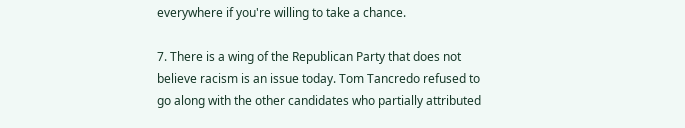everywhere if you're willing to take a chance.

7. There is a wing of the Republican Party that does not believe racism is an issue today. Tom Tancredo refused to go along with the other candidates who partially attributed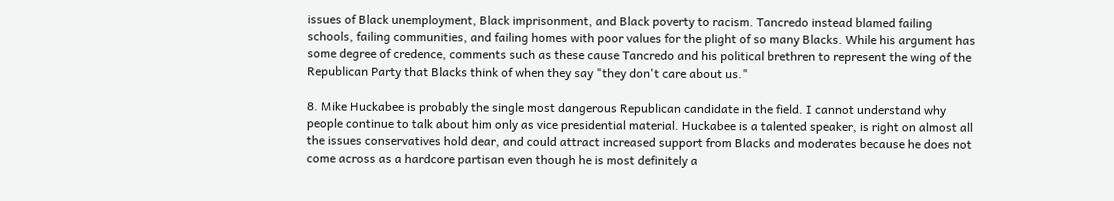issues of Black unemployment, Black imprisonment, and Black poverty to racism. Tancredo instead blamed failing schools, failing communities, and failing homes with poor values for the plight of so many Blacks. While his argument has some degree of credence, comments such as these cause Tancredo and his political brethren to represent the wing of the Republican Party that Blacks think of when they say "they don't care about us."

8. Mike Huckabee is probably the single most dangerous Republican candidate in the field. I cannot understand why people continue to talk about him only as vice presidential material. Huckabee is a talented speaker, is right on almost all the issues conservatives hold dear, and could attract increased support from Blacks and moderates because he does not come across as a hardcore partisan even though he is most definitely a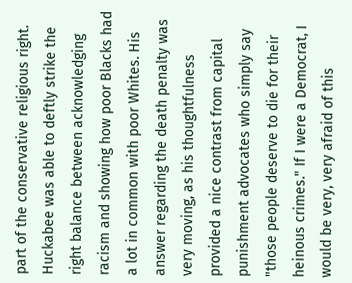part of the conservative religious right. Huckabee was able to deftly strike the right balance between acknowledging racism and showing how poor Blacks had a lot in common with poor Whites. His answer regarding the death penalty was very moving, as his thoughtfulness provided a nice contrast from capital punishment advocates who simply say "those people deserve to die for their heinous crimes." If I were a Democrat, I would be very, very afraid of this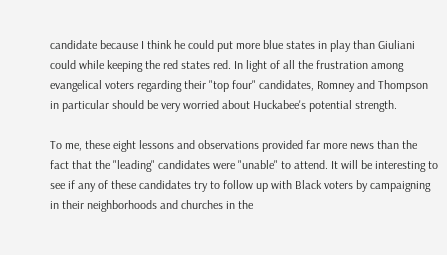candidate because I think he could put more blue states in play than Giuliani could while keeping the red states red. In light of all the frustration among evangelical voters regarding their "top four" candidates, Romney and Thompson in particular should be very worried about Huckabee's potential strength.

To me, these eight lessons and observations provided far more news than the fact that the "leading" candidates were "unable" to attend. It will be interesting to see if any of these candidates try to follow up with Black voters by campaigning in their neighborhoods and churches in the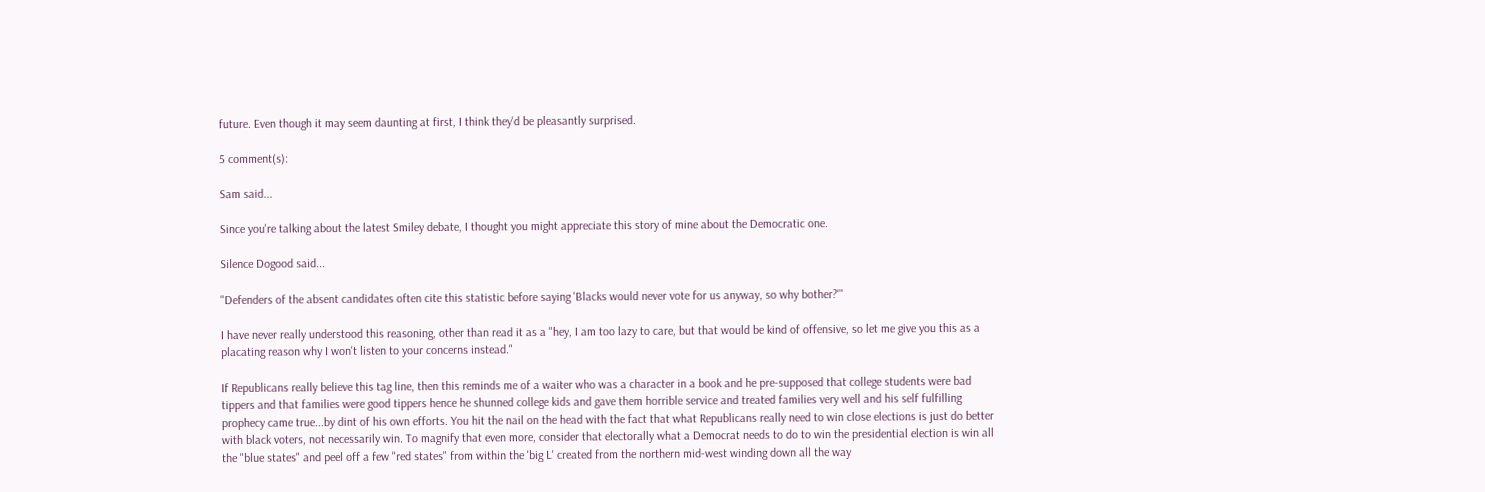future. Even though it may seem daunting at first, I think they'd be pleasantly surprised.

5 comment(s):

Sam said...

Since you're talking about the latest Smiley debate, I thought you might appreciate this story of mine about the Democratic one.

Silence Dogood said...

"Defenders of the absent candidates often cite this statistic before saying 'Blacks would never vote for us anyway, so why bother?'"

I have never really understood this reasoning, other than read it as a "hey, I am too lazy to care, but that would be kind of offensive, so let me give you this as a placating reason why I won't listen to your concerns instead."

If Republicans really believe this tag line, then this reminds me of a waiter who was a character in a book and he pre-supposed that college students were bad tippers and that families were good tippers hence he shunned college kids and gave them horrible service and treated families very well and his self fulfilling prophecy came true...by dint of his own efforts. You hit the nail on the head with the fact that what Republicans really need to win close elections is just do better with black voters, not necessarily win. To magnify that even more, consider that electorally what a Democrat needs to do to win the presidential election is win all the "blue states" and peel off a few "red states" from within the 'big L' created from the northern mid-west winding down all the way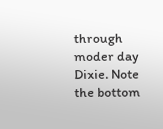through moder day Dixie. Note the bottom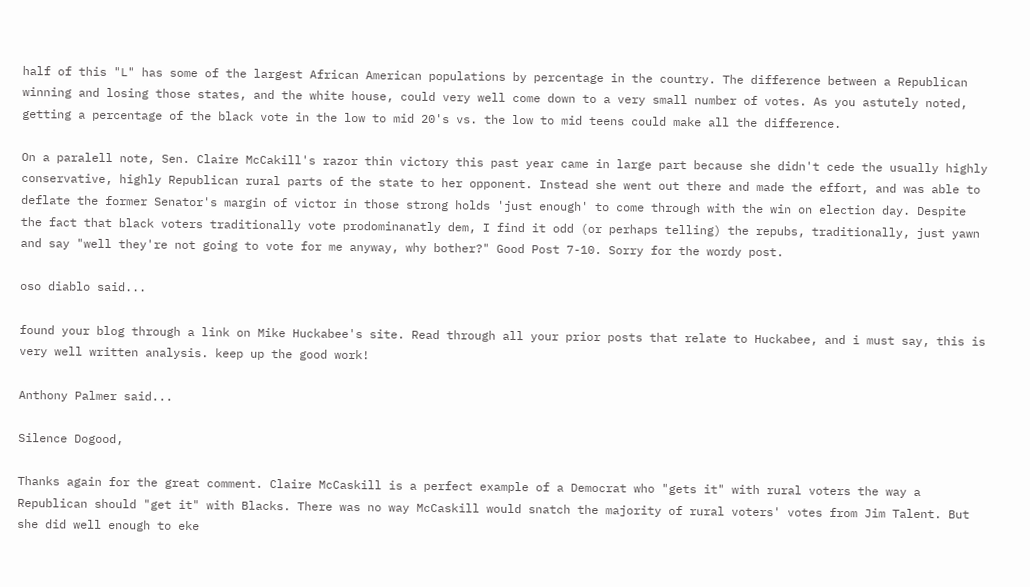half of this "L" has some of the largest African American populations by percentage in the country. The difference between a Republican winning and losing those states, and the white house, could very well come down to a very small number of votes. As you astutely noted, getting a percentage of the black vote in the low to mid 20's vs. the low to mid teens could make all the difference.

On a paralell note, Sen. Claire McCakill's razor thin victory this past year came in large part because she didn't cede the usually highly conservative, highly Republican rural parts of the state to her opponent. Instead she went out there and made the effort, and was able to deflate the former Senator's margin of victor in those strong holds 'just enough' to come through with the win on election day. Despite the fact that black voters traditionally vote prodominanatly dem, I find it odd (or perhaps telling) the repubs, traditionally, just yawn and say "well they're not going to vote for me anyway, why bother?" Good Post 7-10. Sorry for the wordy post.

oso diablo said...

found your blog through a link on Mike Huckabee's site. Read through all your prior posts that relate to Huckabee, and i must say, this is very well written analysis. keep up the good work!

Anthony Palmer said...

Silence Dogood,

Thanks again for the great comment. Claire McCaskill is a perfect example of a Democrat who "gets it" with rural voters the way a Republican should "get it" with Blacks. There was no way McCaskill would snatch the majority of rural voters' votes from Jim Talent. But she did well enough to eke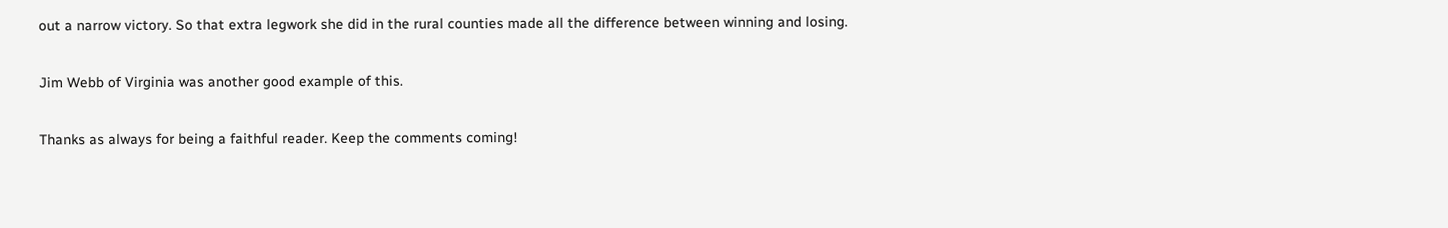out a narrow victory. So that extra legwork she did in the rural counties made all the difference between winning and losing.

Jim Webb of Virginia was another good example of this.

Thanks as always for being a faithful reader. Keep the comments coming!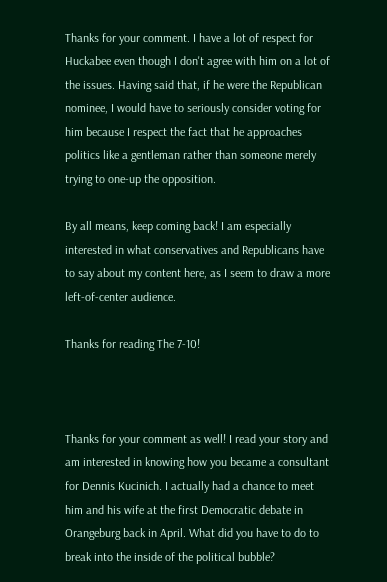Thanks for your comment. I have a lot of respect for Huckabee even though I don't agree with him on a lot of the issues. Having said that, if he were the Republican nominee, I would have to seriously consider voting for him because I respect the fact that he approaches politics like a gentleman rather than someone merely trying to one-up the opposition.

By all means, keep coming back! I am especially interested in what conservatives and Republicans have to say about my content here, as I seem to draw a more left-of-center audience.

Thanks for reading The 7-10!



Thanks for your comment as well! I read your story and am interested in knowing how you became a consultant for Dennis Kucinich. I actually had a chance to meet him and his wife at the first Democratic debate in Orangeburg back in April. What did you have to do to break into the inside of the political bubble?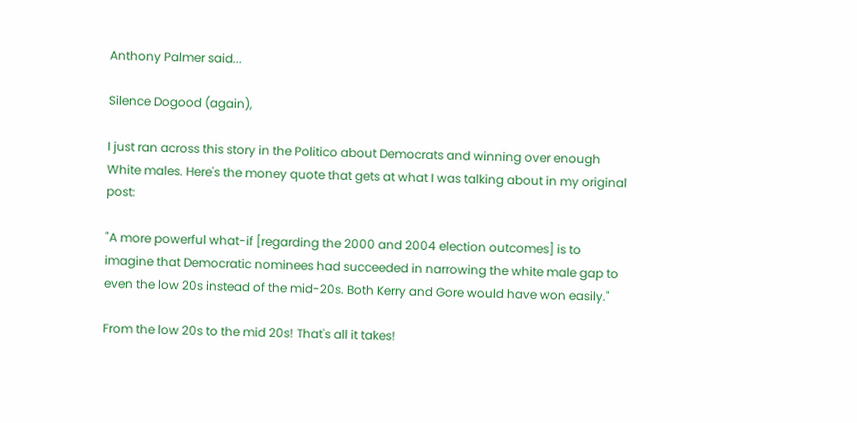Anthony Palmer said...

Silence Dogood (again),

I just ran across this story in the Politico about Democrats and winning over enough White males. Here's the money quote that gets at what I was talking about in my original post:

"A more powerful what-if [regarding the 2000 and 2004 election outcomes] is to imagine that Democratic nominees had succeeded in narrowing the white male gap to even the low 20s instead of the mid-20s. Both Kerry and Gore would have won easily."

From the low 20s to the mid 20s! That's all it takes!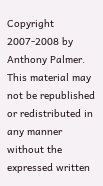Copyright 2007-2008 by Anthony Palmer. This material may not be republished or redistributed in any manner without the expressed written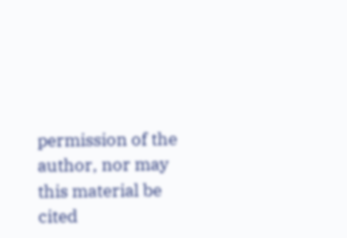permission of the author, nor may this material be cited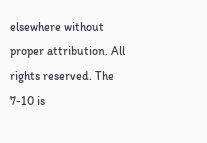elsewhere without proper attribution. All rights reserved. The 7-10 is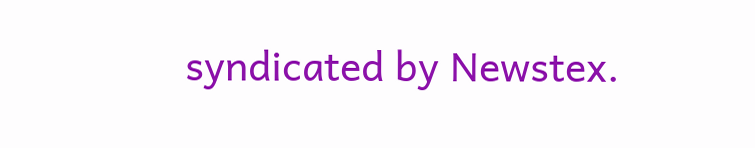syndicated by Newstex.